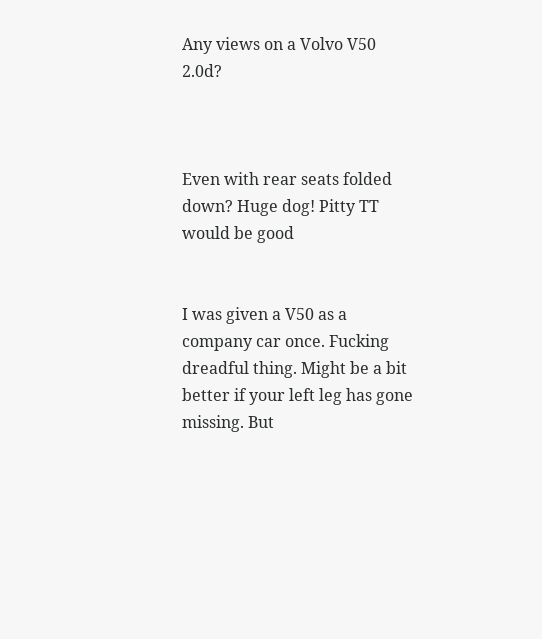Any views on a Volvo V50 2.0d?



Even with rear seats folded down? Huge dog! Pitty TT would be good


I was given a V50 as a company car once. Fucking dreadful thing. Might be a bit better if your left leg has gone missing. But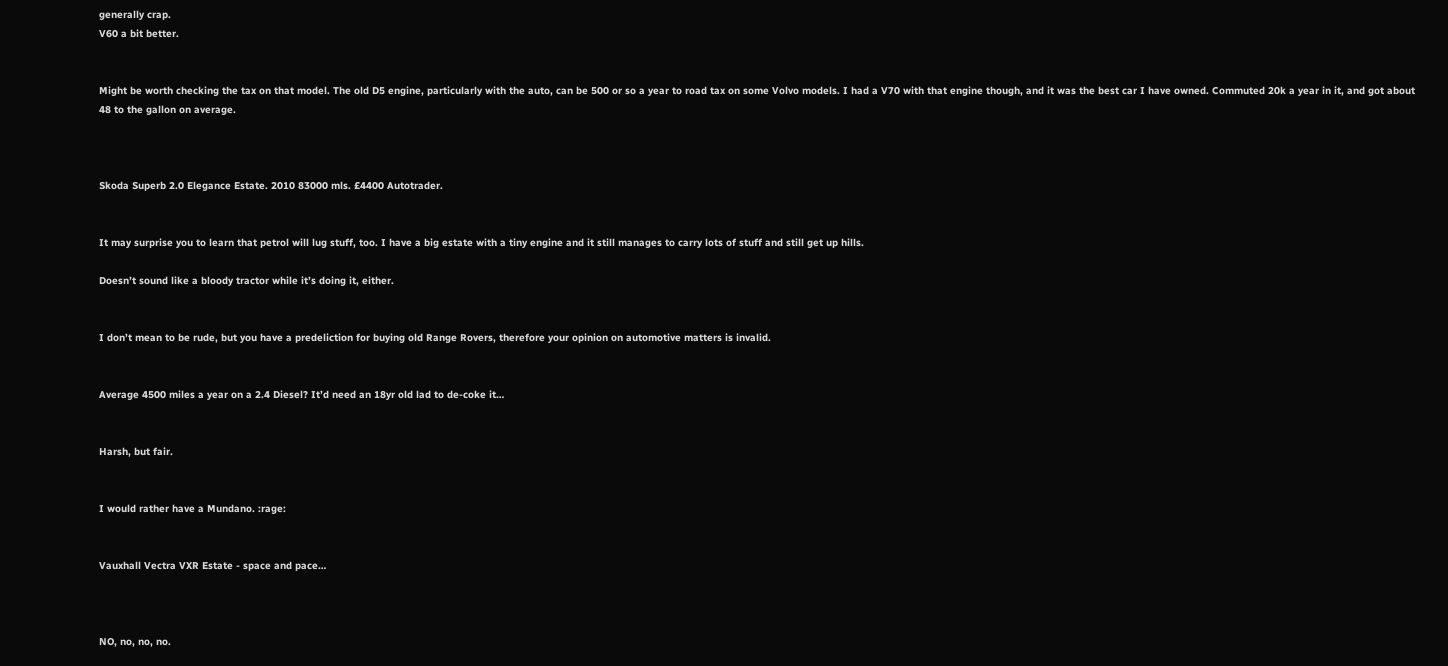generally crap.
V60 a bit better.


Might be worth checking the tax on that model. The old D5 engine, particularly with the auto, can be 500 or so a year to road tax on some Volvo models. I had a V70 with that engine though, and it was the best car I have owned. Commuted 20k a year in it, and got about 48 to the gallon on average.



Skoda Superb 2.0 Elegance Estate. 2010 83000 mls. £4400 Autotrader.


It may surprise you to learn that petrol will lug stuff, too. I have a big estate with a tiny engine and it still manages to carry lots of stuff and still get up hills.

Doesn’t sound like a bloody tractor while it’s doing it, either.


I don’t mean to be rude, but you have a predeliction for buying old Range Rovers, therefore your opinion on automotive matters is invalid.


Average 4500 miles a year on a 2.4 Diesel? It’d need an 18yr old lad to de-coke it…


Harsh, but fair.


I would rather have a Mundano. :rage:


Vauxhall Vectra VXR Estate - space and pace…



NO, no, no, no.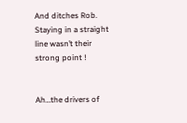And ditches Rob. Staying in a straight line wasn’t their strong point !


Ah…the drivers of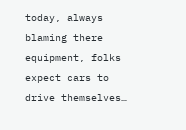today, always blaming there equipment, folks expect cars to drive themselves…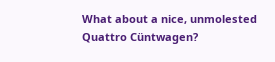What about a nice, unmolested Quattro Cüntwagen?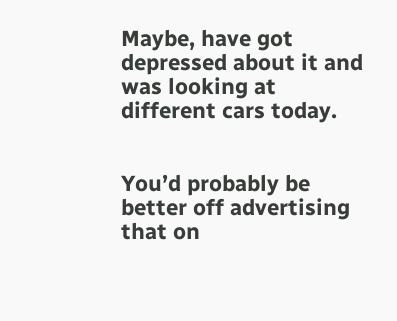Maybe, have got depressed about it and was looking at different cars today.


You’d probably be better off advertising that on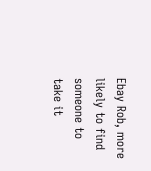Ebay Rob, more likely to find someone to take it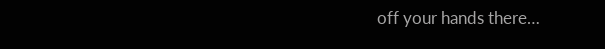off your hands there…